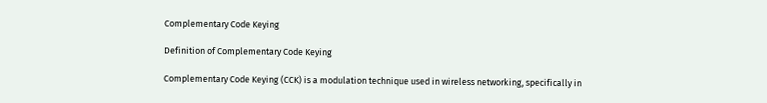Complementary Code Keying

Definition of Complementary Code Keying

Complementary Code Keying (CCK) is a modulation technique used in wireless networking, specifically in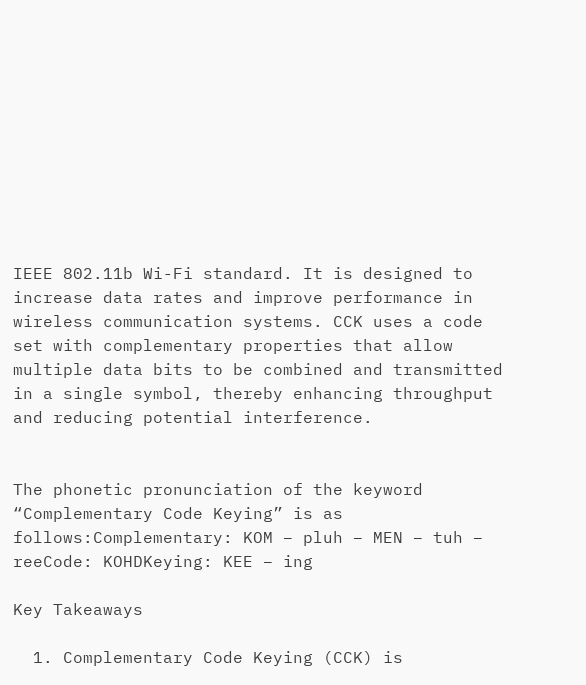IEEE 802.11b Wi-Fi standard. It is designed to increase data rates and improve performance in wireless communication systems. CCK uses a code set with complementary properties that allow multiple data bits to be combined and transmitted in a single symbol, thereby enhancing throughput and reducing potential interference.


The phonetic pronunciation of the keyword “Complementary Code Keying” is as follows:Complementary: KOM – pluh – MEN – tuh – reeCode: KOHDKeying: KEE – ing

Key Takeaways

  1. Complementary Code Keying (CCK) is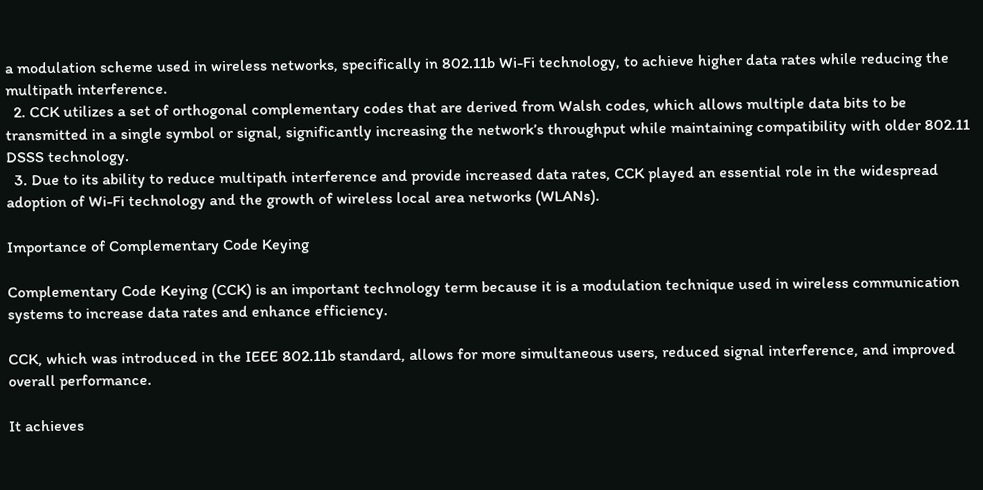a modulation scheme used in wireless networks, specifically in 802.11b Wi-Fi technology, to achieve higher data rates while reducing the multipath interference.
  2. CCK utilizes a set of orthogonal complementary codes that are derived from Walsh codes, which allows multiple data bits to be transmitted in a single symbol or signal, significantly increasing the network’s throughput while maintaining compatibility with older 802.11 DSSS technology.
  3. Due to its ability to reduce multipath interference and provide increased data rates, CCK played an essential role in the widespread adoption of Wi-Fi technology and the growth of wireless local area networks (WLANs).

Importance of Complementary Code Keying

Complementary Code Keying (CCK) is an important technology term because it is a modulation technique used in wireless communication systems to increase data rates and enhance efficiency.

CCK, which was introduced in the IEEE 802.11b standard, allows for more simultaneous users, reduced signal interference, and improved overall performance.

It achieves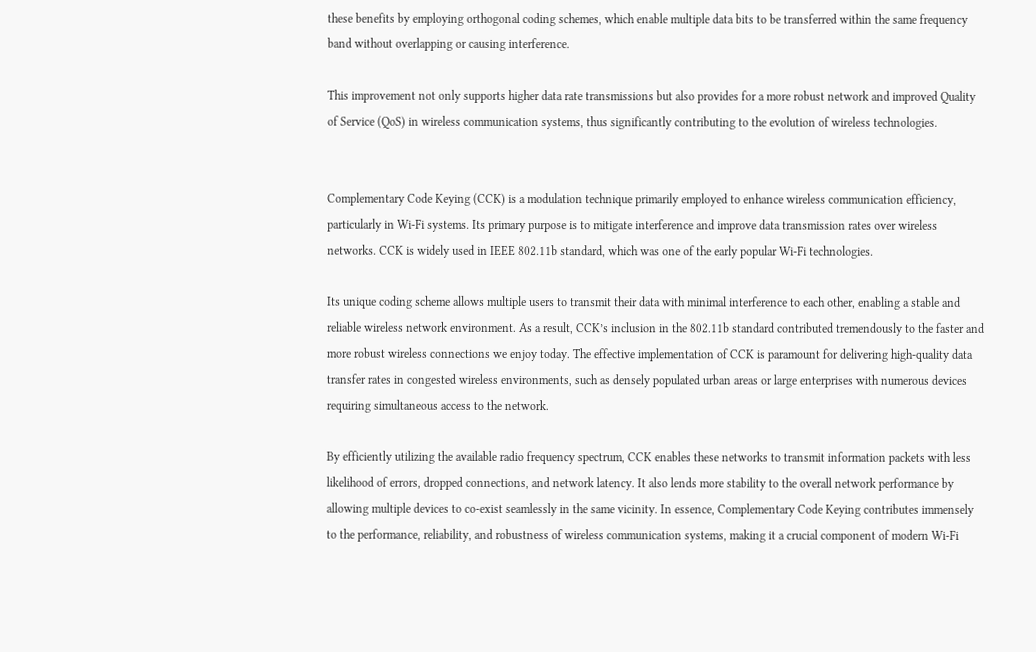these benefits by employing orthogonal coding schemes, which enable multiple data bits to be transferred within the same frequency band without overlapping or causing interference.

This improvement not only supports higher data rate transmissions but also provides for a more robust network and improved Quality of Service (QoS) in wireless communication systems, thus significantly contributing to the evolution of wireless technologies.


Complementary Code Keying (CCK) is a modulation technique primarily employed to enhance wireless communication efficiency, particularly in Wi-Fi systems. Its primary purpose is to mitigate interference and improve data transmission rates over wireless networks. CCK is widely used in IEEE 802.11b standard, which was one of the early popular Wi-Fi technologies.

Its unique coding scheme allows multiple users to transmit their data with minimal interference to each other, enabling a stable and reliable wireless network environment. As a result, CCK’s inclusion in the 802.11b standard contributed tremendously to the faster and more robust wireless connections we enjoy today. The effective implementation of CCK is paramount for delivering high-quality data transfer rates in congested wireless environments, such as densely populated urban areas or large enterprises with numerous devices requiring simultaneous access to the network.

By efficiently utilizing the available radio frequency spectrum, CCK enables these networks to transmit information packets with less likelihood of errors, dropped connections, and network latency. It also lends more stability to the overall network performance by allowing multiple devices to co-exist seamlessly in the same vicinity. In essence, Complementary Code Keying contributes immensely to the performance, reliability, and robustness of wireless communication systems, making it a crucial component of modern Wi-Fi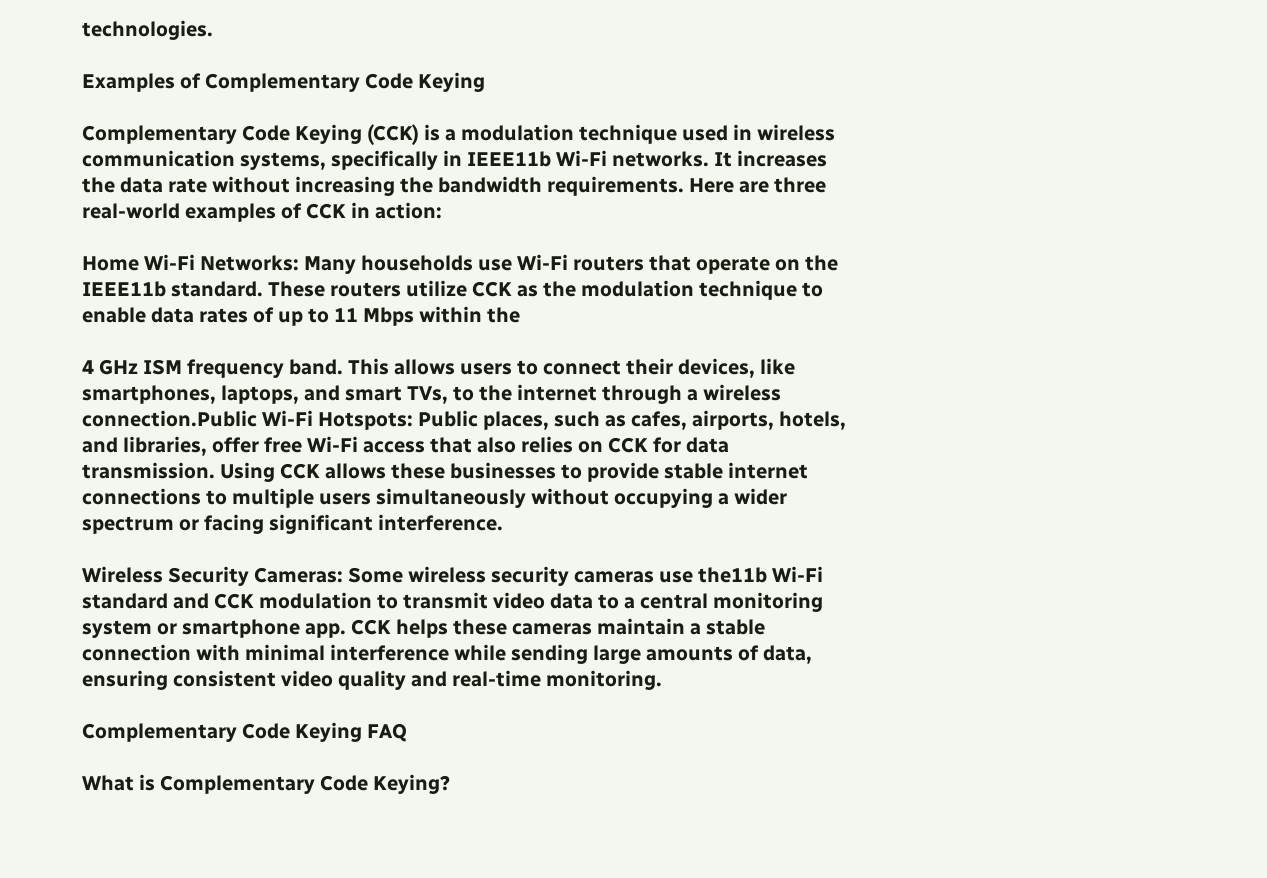technologies.

Examples of Complementary Code Keying

Complementary Code Keying (CCK) is a modulation technique used in wireless communication systems, specifically in IEEE11b Wi-Fi networks. It increases the data rate without increasing the bandwidth requirements. Here are three real-world examples of CCK in action:

Home Wi-Fi Networks: Many households use Wi-Fi routers that operate on the IEEE11b standard. These routers utilize CCK as the modulation technique to enable data rates of up to 11 Mbps within the

4 GHz ISM frequency band. This allows users to connect their devices, like smartphones, laptops, and smart TVs, to the internet through a wireless connection.Public Wi-Fi Hotspots: Public places, such as cafes, airports, hotels, and libraries, offer free Wi-Fi access that also relies on CCK for data transmission. Using CCK allows these businesses to provide stable internet connections to multiple users simultaneously without occupying a wider spectrum or facing significant interference.

Wireless Security Cameras: Some wireless security cameras use the11b Wi-Fi standard and CCK modulation to transmit video data to a central monitoring system or smartphone app. CCK helps these cameras maintain a stable connection with minimal interference while sending large amounts of data, ensuring consistent video quality and real-time monitoring.

Complementary Code Keying FAQ

What is Complementary Code Keying?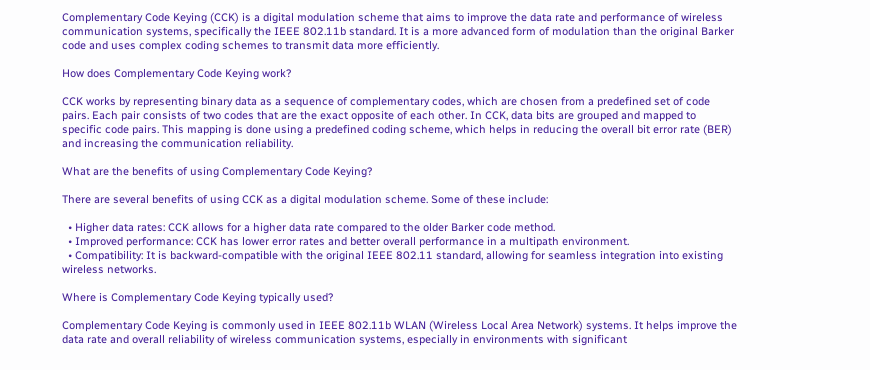Complementary Code Keying (CCK) is a digital modulation scheme that aims to improve the data rate and performance of wireless communication systems, specifically the IEEE 802.11b standard. It is a more advanced form of modulation than the original Barker code and uses complex coding schemes to transmit data more efficiently.

How does Complementary Code Keying work?

CCK works by representing binary data as a sequence of complementary codes, which are chosen from a predefined set of code pairs. Each pair consists of two codes that are the exact opposite of each other. In CCK, data bits are grouped and mapped to specific code pairs. This mapping is done using a predefined coding scheme, which helps in reducing the overall bit error rate (BER) and increasing the communication reliability.

What are the benefits of using Complementary Code Keying?

There are several benefits of using CCK as a digital modulation scheme. Some of these include:

  • Higher data rates: CCK allows for a higher data rate compared to the older Barker code method.
  • Improved performance: CCK has lower error rates and better overall performance in a multipath environment.
  • Compatibility: It is backward-compatible with the original IEEE 802.11 standard, allowing for seamless integration into existing wireless networks.

Where is Complementary Code Keying typically used?

Complementary Code Keying is commonly used in IEEE 802.11b WLAN (Wireless Local Area Network) systems. It helps improve the data rate and overall reliability of wireless communication systems, especially in environments with significant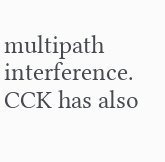multipath interference. CCK has also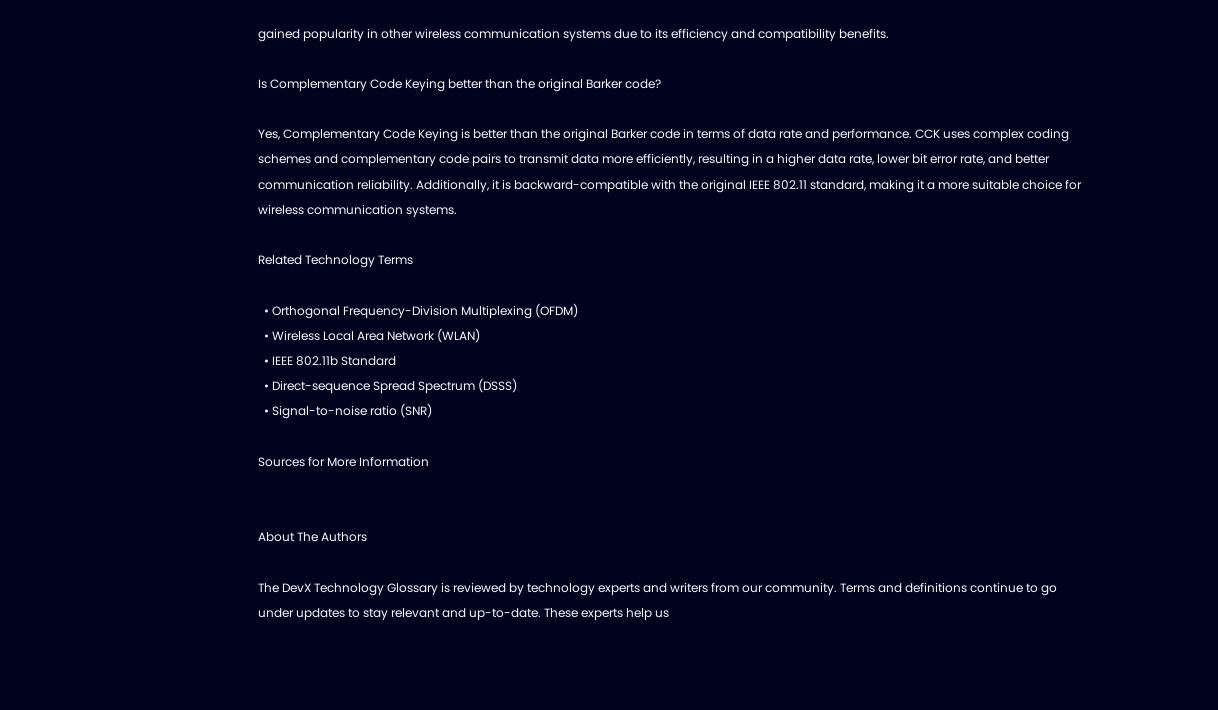gained popularity in other wireless communication systems due to its efficiency and compatibility benefits.

Is Complementary Code Keying better than the original Barker code?

Yes, Complementary Code Keying is better than the original Barker code in terms of data rate and performance. CCK uses complex coding schemes and complementary code pairs to transmit data more efficiently, resulting in a higher data rate, lower bit error rate, and better communication reliability. Additionally, it is backward-compatible with the original IEEE 802.11 standard, making it a more suitable choice for wireless communication systems.

Related Technology Terms

  • Orthogonal Frequency-Division Multiplexing (OFDM)
  • Wireless Local Area Network (WLAN)
  • IEEE 802.11b Standard
  • Direct-sequence Spread Spectrum (DSSS)
  • Signal-to-noise ratio (SNR)

Sources for More Information


About The Authors

The DevX Technology Glossary is reviewed by technology experts and writers from our community. Terms and definitions continue to go under updates to stay relevant and up-to-date. These experts help us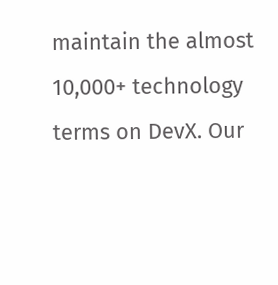maintain the almost 10,000+ technology terms on DevX. Our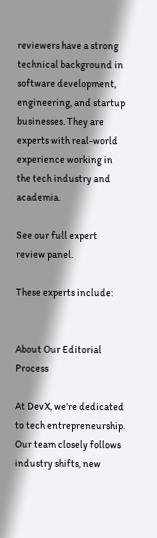reviewers have a strong technical background in software development, engineering, and startup businesses. They are experts with real-world experience working in the tech industry and academia.

See our full expert review panel.

These experts include:


About Our Editorial Process

At DevX, we’re dedicated to tech entrepreneurship. Our team closely follows industry shifts, new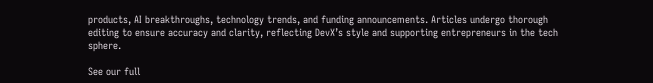products, AI breakthroughs, technology trends, and funding announcements. Articles undergo thorough editing to ensure accuracy and clarity, reflecting DevX’s style and supporting entrepreneurs in the tech sphere.

See our full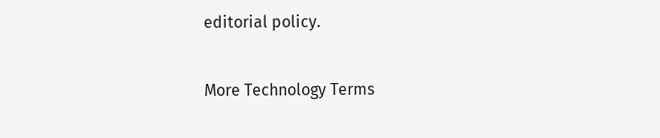editorial policy.

More Technology Terms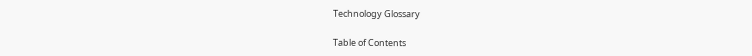Technology Glossary

Table of Contents